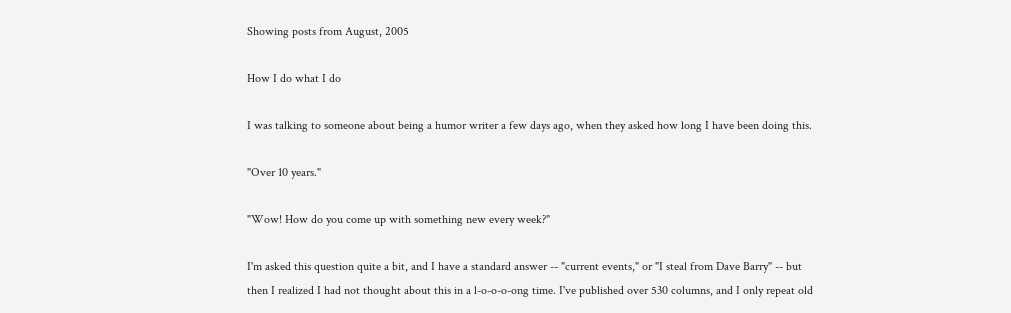Showing posts from August, 2005

How I do what I do

I was talking to someone about being a humor writer a few days ago, when they asked how long I have been doing this.

"Over 10 years."

"Wow! How do you come up with something new every week?"

I'm asked this question quite a bit, and I have a standard answer -- "current events," or "I steal from Dave Barry" -- but then I realized I had not thought about this in a l-o-o-o-ong time. I've published over 530 columns, and I only repeat old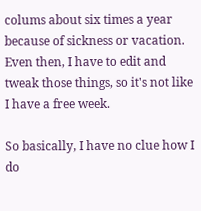colums about six times a year because of sickness or vacation. Even then, I have to edit and tweak those things, so it's not like I have a free week.

So basically, I have no clue how I do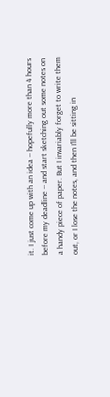it. I just come up with an idea -- hopefully more than 4 hours before my deadline -- and start sketching out some notes on a handy piece of paper. But I invariably forget to write them out, or I lose the notes, and then I'll be sitting in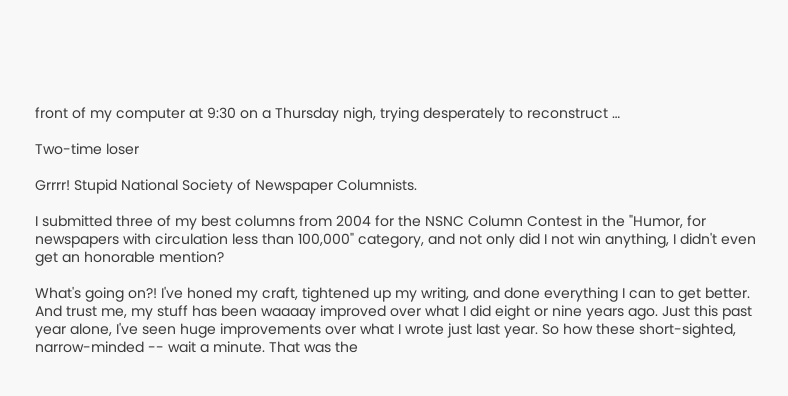front of my computer at 9:30 on a Thursday nigh, trying desperately to reconstruct …

Two-time loser

Grrrr! Stupid National Society of Newspaper Columnists.

I submitted three of my best columns from 2004 for the NSNC Column Contest in the "Humor, for newspapers with circulation less than 100,000" category, and not only did I not win anything, I didn't even get an honorable mention?

What's going on?! I've honed my craft, tightened up my writing, and done everything I can to get better. And trust me, my stuff has been waaaay improved over what I did eight or nine years ago. Just this past year alone, I've seen huge improvements over what I wrote just last year. So how these short-sighted, narrow-minded -- wait a minute. That was the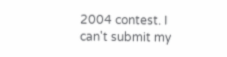2004 contest. I can't submit my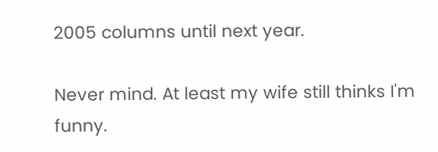2005 columns until next year.

Never mind. At least my wife still thinks I'm funny.